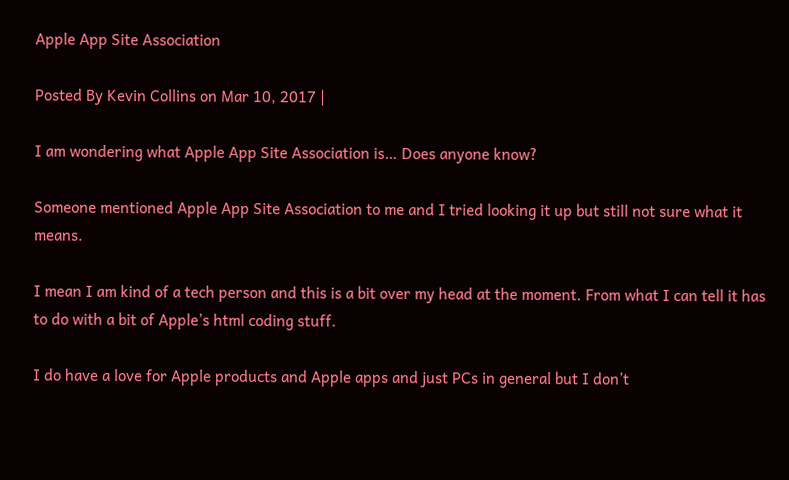Apple App Site Association

Posted By Kevin Collins on Mar 10, 2017 |

I am wondering what Apple App Site Association is… Does anyone know?

Someone mentioned Apple App Site Association to me and I tried looking it up but still not sure what it means.

I mean I am kind of a tech person and this is a bit over my head at the moment. From what I can tell it has to do with a bit of Apple’s html coding stuff.

I do have a love for Apple products and Apple apps and just PCs in general but I don’t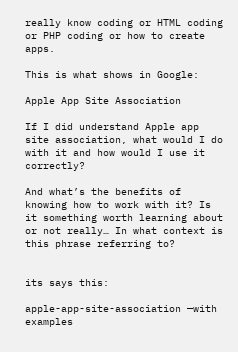really know coding or HTML coding or PHP coding or how to create apps.

This is what shows in Google:

Apple App Site Association

If I did understand Apple app site association, what would I do with it and how would I use it correctly?

And what’s the benefits of knowing how to work with it? Is it something worth learning about or not really… In what context is this phrase referring to?


its says this:

apple-app-site-association —with examples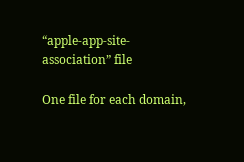“apple-app-site-association” file

One file for each domain,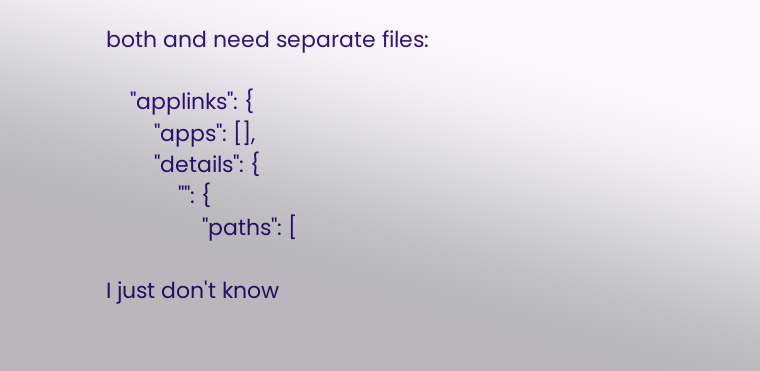both and need separate files:

    "applinks": {
        "apps": [],
        "details": {
            "": {
                "paths": [

I just don't know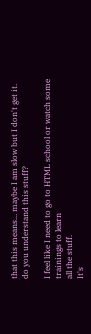that this means... maybe I am slow but I don't get it.
do you understand this stuff?

I feel like I need to go to HTML school or watch some trainings to learn
all the stuff.
It's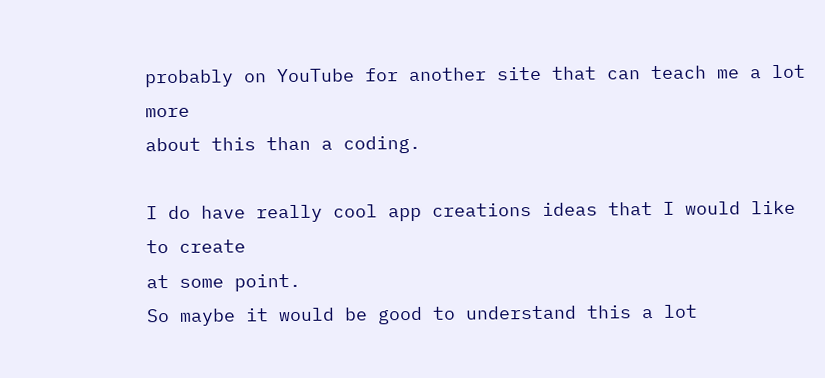probably on YouTube for another site that can teach me a lot more
about this than a coding.

I do have really cool app creations ideas that I would like to create
at some point.
So maybe it would be good to understand this a lot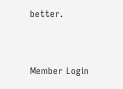better.


Member Login